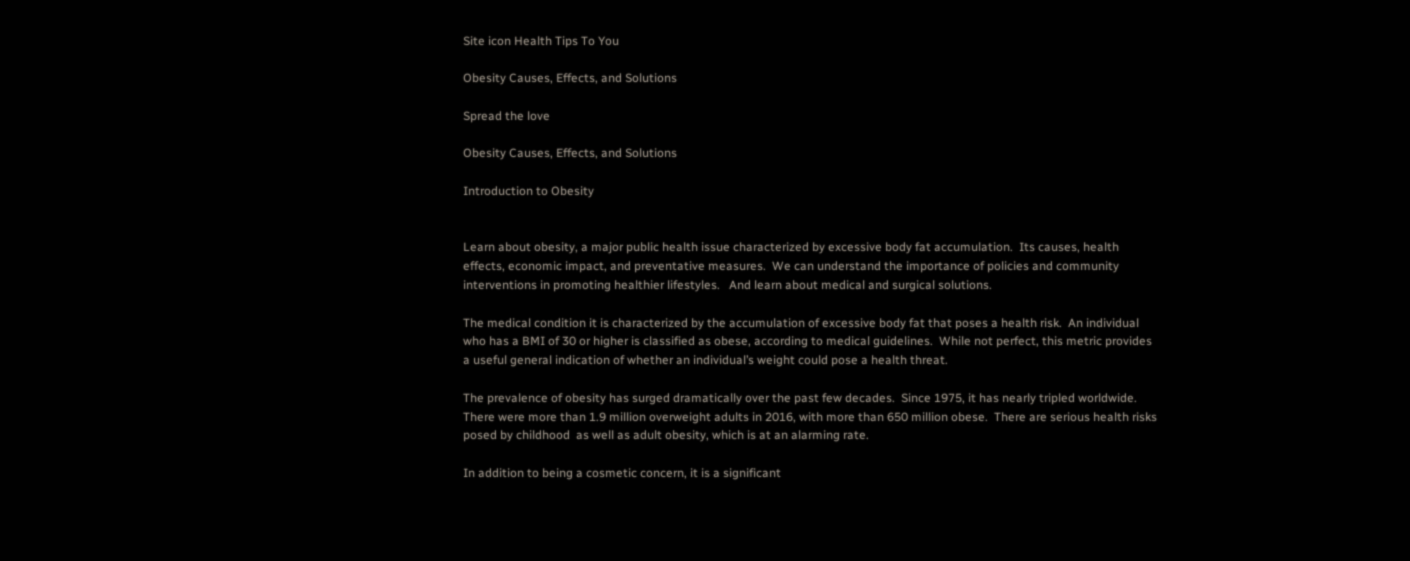Site icon Health Tips To You

Obesity Causes, Effects, and Solutions

Spread the love

Obesity Causes, Effects, and Solutions

Introduction to Obesity


Learn about obesity, a major public health issue characterized by excessive body fat accumulation.  Its causes, health effects, economic impact, and preventative measures.  We can understand the importance of policies and community interventions in promoting healthier lifestyles.   And learn about medical and surgical solutions.

The medical condition it is characterized by the accumulation of excessive body fat that poses a health risk.  An individual who has a BMI of 30 or higher is classified as obese, according to medical guidelines.  While not perfect, this metric provides a useful general indication of whether an individual’s weight could pose a health threat.

The prevalence of obesity has surged dramatically over the past few decades.  Since 1975, it has nearly tripled worldwide.  There were more than 1.9 million overweight adults in 2016, with more than 650 million obese.  There are serious health risks posed by childhood  as well as adult obesity, which is at an alarming rate.

In addition to being a cosmetic concern, it is a significant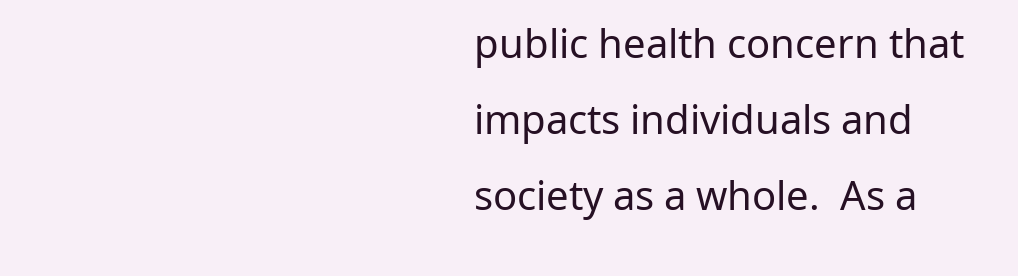public health concern that impacts individuals and society as a whole.  As a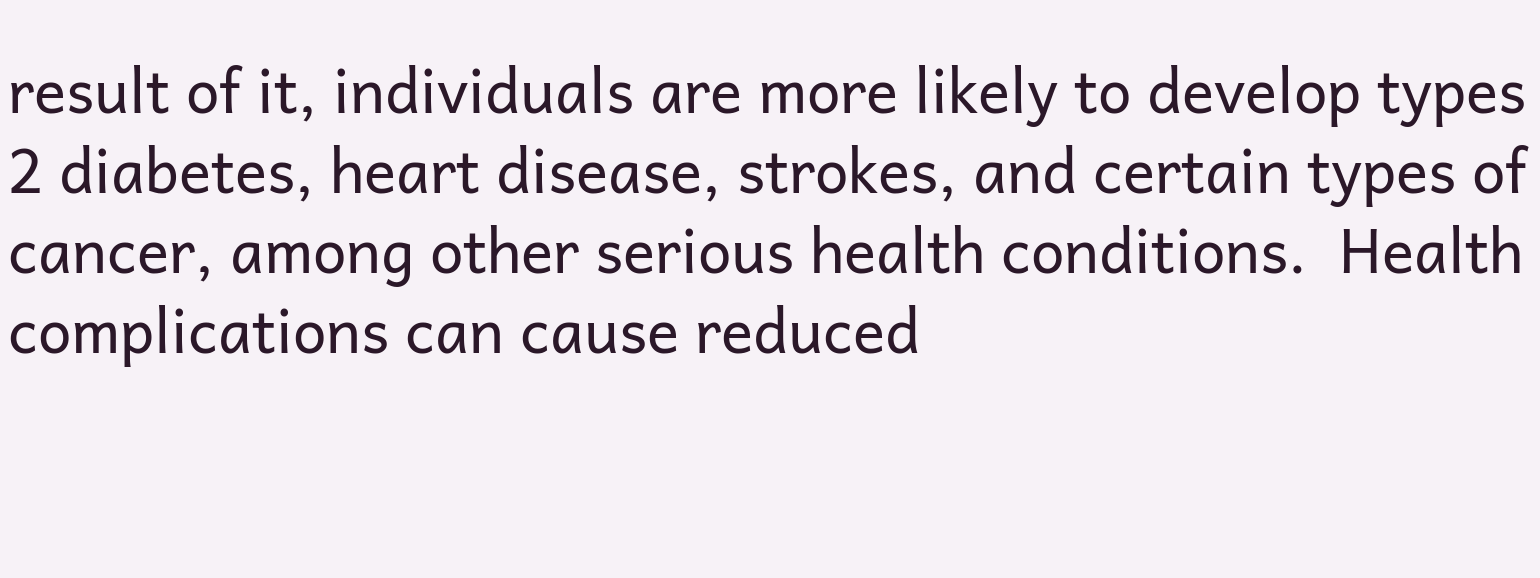result of it, individuals are more likely to develop types 2 diabetes, heart disease, strokes, and certain types of cancer, among other serious health conditions.  Health complications can cause reduced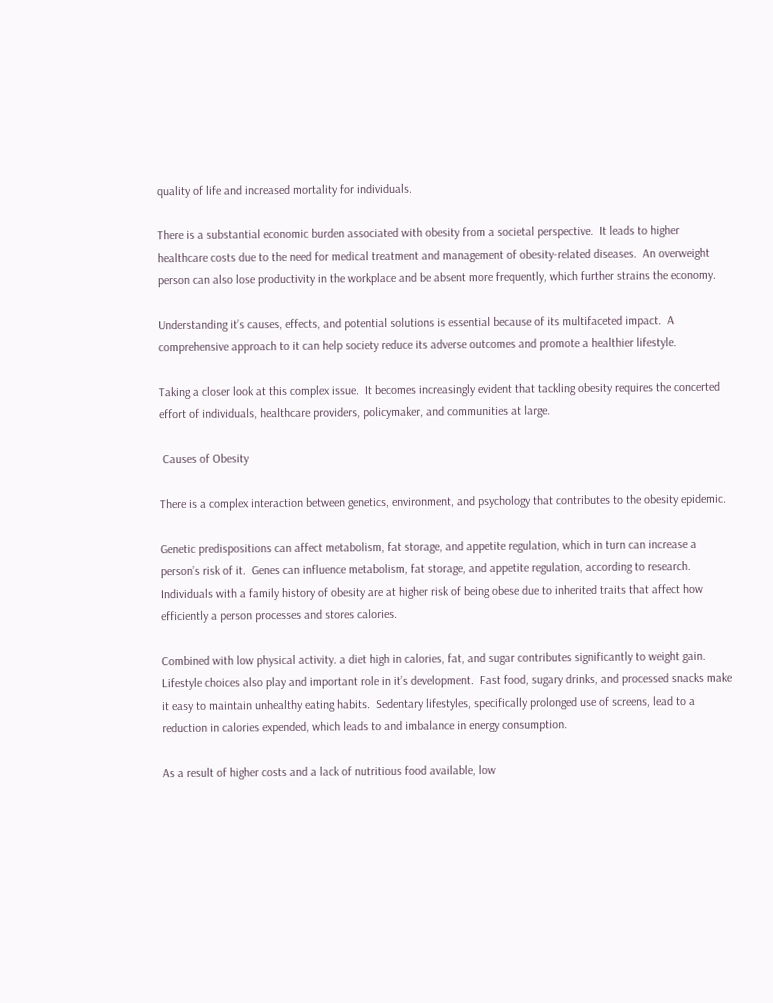quality of life and increased mortality for individuals.

There is a substantial economic burden associated with obesity from a societal perspective.  It leads to higher healthcare costs due to the need for medical treatment and management of obesity-related diseases.  An overweight person can also lose productivity in the workplace and be absent more frequently, which further strains the economy.

Understanding it’s causes, effects, and potential solutions is essential because of its multifaceted impact.  A comprehensive approach to it can help society reduce its adverse outcomes and promote a healthier lifestyle.

Taking a closer look at this complex issue.  It becomes increasingly evident that tackling obesity requires the concerted effort of individuals, healthcare providers, policymaker, and communities at large.

 Causes of Obesity

There is a complex interaction between genetics, environment, and psychology that contributes to the obesity epidemic.

Genetic predispositions can affect metabolism, fat storage, and appetite regulation, which in turn can increase a person’s risk of it.  Genes can influence metabolism, fat storage, and appetite regulation, according to research.  Individuals with a family history of obesity are at higher risk of being obese due to inherited traits that affect how efficiently a person processes and stores calories.

Combined with low physical activity. a diet high in calories, fat, and sugar contributes significantly to weight gain.  Lifestyle choices also play and important role in it’s development.  Fast food, sugary drinks, and processed snacks make it easy to maintain unhealthy eating habits.  Sedentary lifestyles, specifically prolonged use of screens, lead to a reduction in calories expended, which leads to and imbalance in energy consumption.

As a result of higher costs and a lack of nutritious food available, low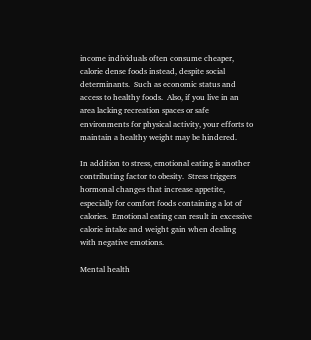income individuals often consume cheaper, calorie dense foods instead, despite social determinants.  Such as economic status and access to healthy foods.  Also, if you live in an area lacking recreation spaces or safe environments for physical activity, your efforts to maintain a healthy weight may be hindered.

In addition to stress, emotional eating is another contributing factor to obesity.  Stress triggers hormonal changes that increase appetite, especially for comfort foods containing a lot of calories.  Emotional eating can result in excessive calorie intake and weight gain when dealing with negative emotions.

Mental health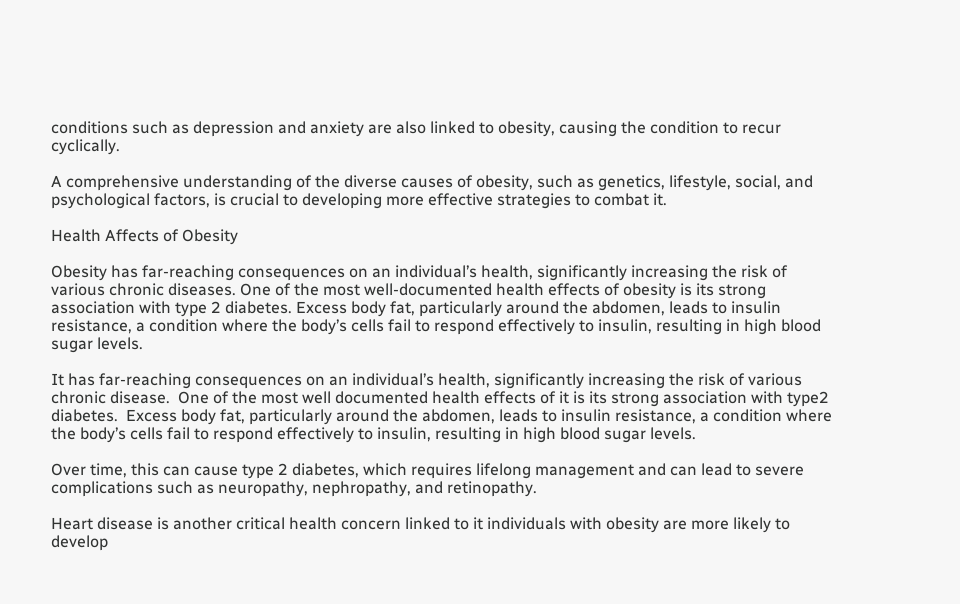conditions such as depression and anxiety are also linked to obesity, causing the condition to recur cyclically.

A comprehensive understanding of the diverse causes of obesity, such as genetics, lifestyle, social, and psychological factors, is crucial to developing more effective strategies to combat it.

Health Affects of Obesity

Obesity has far-reaching consequences on an individual’s health, significantly increasing the risk of various chronic diseases. One of the most well-documented health effects of obesity is its strong association with type 2 diabetes. Excess body fat, particularly around the abdomen, leads to insulin resistance, a condition where the body’s cells fail to respond effectively to insulin, resulting in high blood sugar levels.

It has far-reaching consequences on an individual’s health, significantly increasing the risk of various chronic disease.  One of the most well documented health effects of it is its strong association with type2 diabetes.  Excess body fat, particularly around the abdomen, leads to insulin resistance, a condition where the body’s cells fail to respond effectively to insulin, resulting in high blood sugar levels.

Over time, this can cause type 2 diabetes, which requires lifelong management and can lead to severe complications such as neuropathy, nephropathy, and retinopathy.

Heart disease is another critical health concern linked to it individuals with obesity are more likely to develop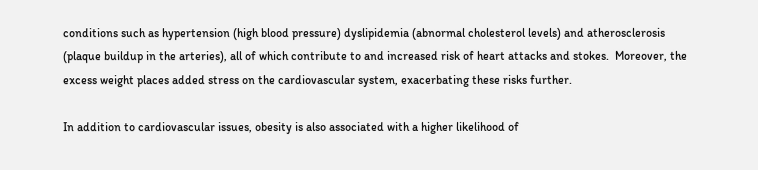conditions such as hypertension (high blood pressure) dyslipidemia (abnormal cholesterol levels) and atherosclerosis (plaque buildup in the arteries), all of which contribute to and increased risk of heart attacks and stokes.  Moreover, the excess weight places added stress on the cardiovascular system, exacerbating these risks further.

In addition to cardiovascular issues, obesity is also associated with a higher likelihood of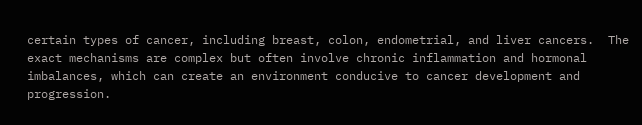certain types of cancer, including breast, colon, endometrial, and liver cancers.  The exact mechanisms are complex but often involve chronic inflammation and hormonal imbalances, which can create an environment conducive to cancer development and progression.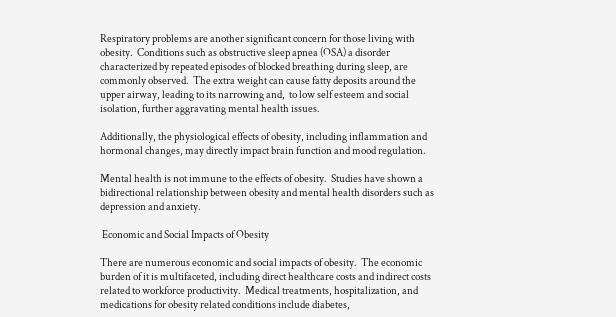Respiratory problems are another significant concern for those living with obesity.  Conditions such as obstructive sleep apnea (OSA) a disorder characterized by repeated episodes of blocked breathing during sleep, are commonly observed.  The extra weight can cause fatty deposits around the upper airway, leading to its narrowing and,  to low self esteem and social isolation, further aggravating mental health issues.

Additionally, the physiological effects of obesity, including inflammation and hormonal changes, may directly impact brain function and mood regulation.

Mental health is not immune to the effects of obesity.  Studies have shown a bidirectional relationship between obesity and mental health disorders such as depression and anxiety.

 Economic and Social Impacts of Obesity

There are numerous economic and social impacts of obesity.  The economic burden of it is multifaceted, including direct healthcare costs and indirect costs related to workforce productivity.  Medical treatments, hospitalization, and medications for obesity related conditions include diabetes,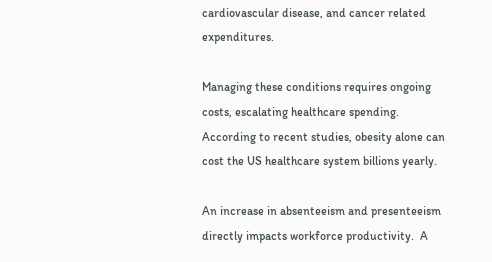cardiovascular disease, and cancer related expenditures.

Managing these conditions requires ongoing costs, escalating healthcare spending.  According to recent studies, obesity alone can cost the US healthcare system billions yearly.

An increase in absenteeism and presenteeism directly impacts workforce productivity.  A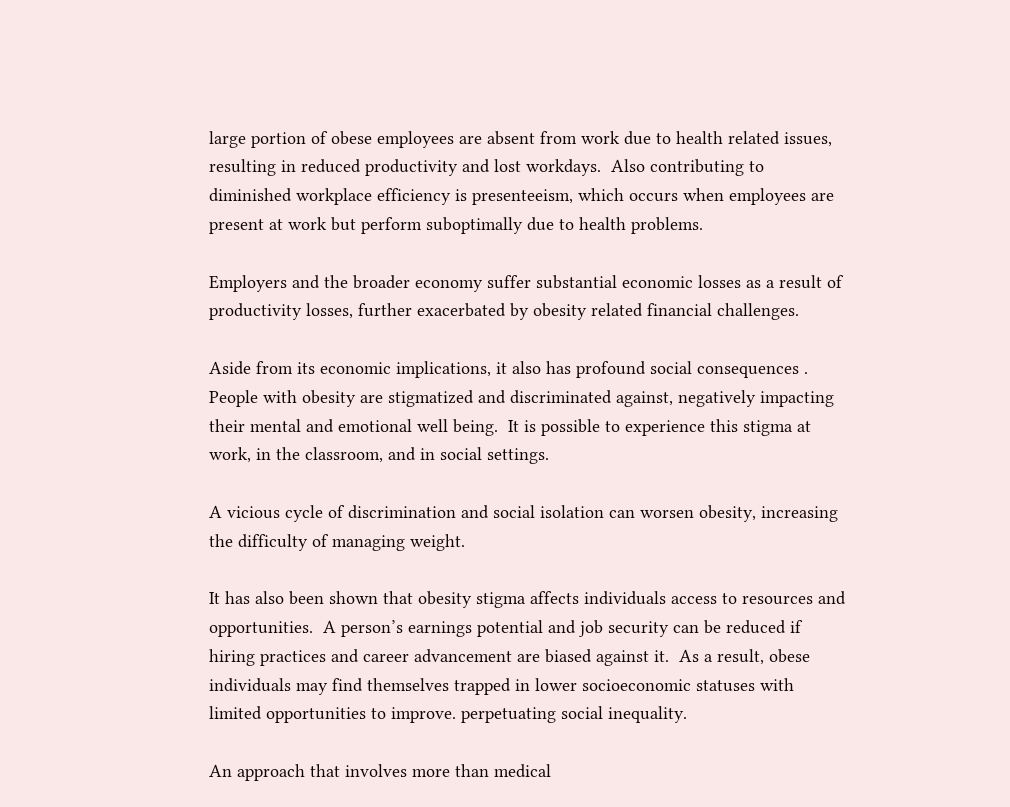large portion of obese employees are absent from work due to health related issues, resulting in reduced productivity and lost workdays.  Also contributing to diminished workplace efficiency is presenteeism, which occurs when employees are present at work but perform suboptimally due to health problems.

Employers and the broader economy suffer substantial economic losses as a result of productivity losses, further exacerbated by obesity related financial challenges.

Aside from its economic implications, it also has profound social consequences .  People with obesity are stigmatized and discriminated against, negatively impacting their mental and emotional well being.  It is possible to experience this stigma at work, in the classroom, and in social settings.

A vicious cycle of discrimination and social isolation can worsen obesity, increasing the difficulty of managing weight.

It has also been shown that obesity stigma affects individuals access to resources and opportunities.  A person’s earnings potential and job security can be reduced if hiring practices and career advancement are biased against it.  As a result, obese individuals may find themselves trapped in lower socioeconomic statuses with limited opportunities to improve. perpetuating social inequality.

An approach that involves more than medical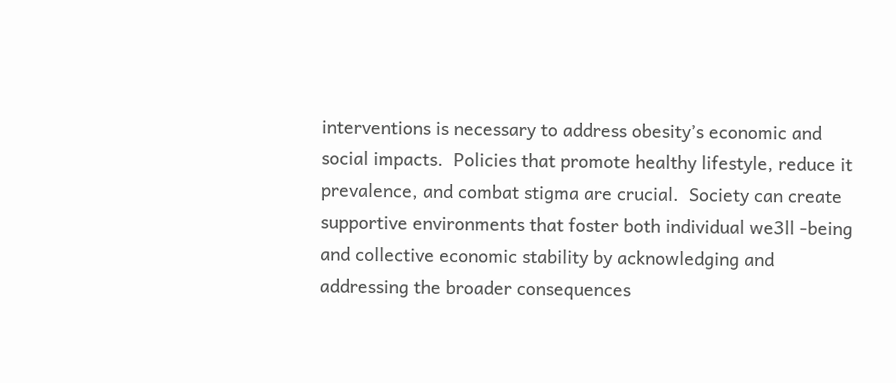interventions is necessary to address obesity’s economic and social impacts.  Policies that promote healthy lifestyle, reduce it prevalence, and combat stigma are crucial.  Society can create supportive environments that foster both individual we3ll -being and collective economic stability by acknowledging and addressing the broader consequences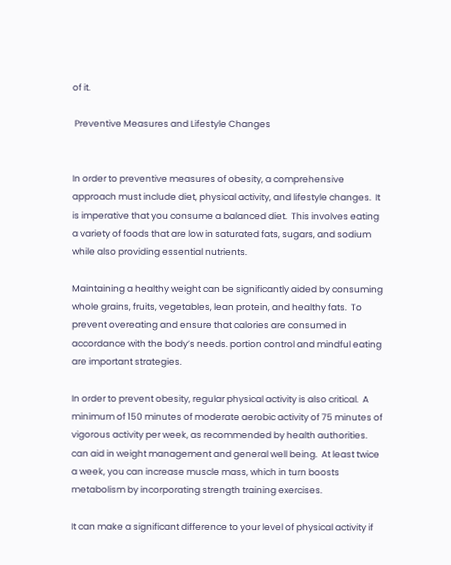of it.

 Preventive Measures and Lifestyle Changes


In order to preventive measures of obesity, a comprehensive approach must include diet, physical activity, and lifestyle changes.  It is imperative that you consume a balanced diet.  This involves eating a variety of foods that are low in saturated fats, sugars, and sodium while also providing essential nutrients.

Maintaining a healthy weight can be significantly aided by consuming whole grains, fruits, vegetables, lean protein, and healthy fats.  To prevent overeating and ensure that calories are consumed in accordance with the body’s needs. portion control and mindful eating are important strategies.

In order to prevent obesity, regular physical activity is also critical.  A minimum of 150 minutes of moderate aerobic activity of 75 minutes of vigorous activity per week, as recommended by health authorities. can aid in weight management and general well being.  At least twice a week, you can increase muscle mass, which in turn boosts metabolism by incorporating strength training exercises.

It can make a significant difference to your level of physical activity if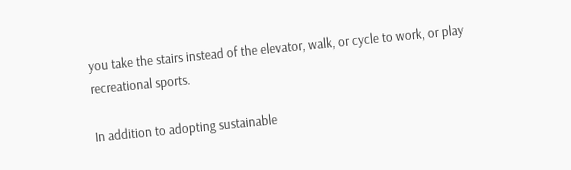you take the stairs instead of the elevator, walk, or cycle to work, or play recreational sports.

In addition to adopting sustainable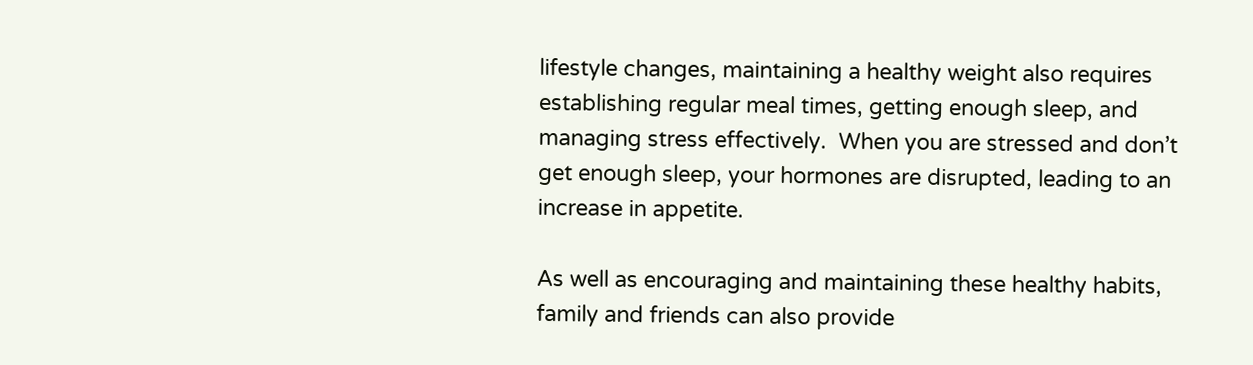lifestyle changes, maintaining a healthy weight also requires establishing regular meal times, getting enough sleep, and managing stress effectively.  When you are stressed and don’t get enough sleep, your hormones are disrupted, leading to an increase in appetite.

As well as encouraging and maintaining these healthy habits, family and friends can also provide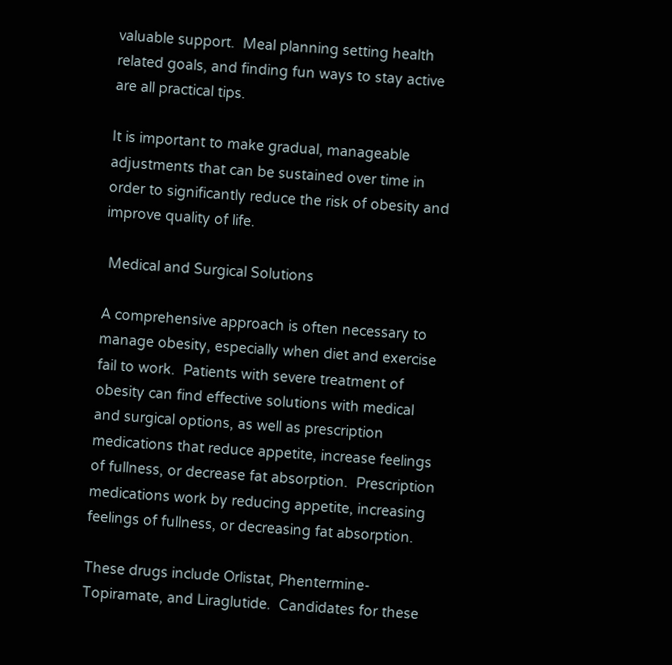valuable support.  Meal planning setting health related goals, and finding fun ways to stay active are all practical tips.

It is important to make gradual, manageable adjustments that can be sustained over time in order to significantly reduce the risk of obesity and improve quality of life.

 Medical and Surgical Solutions

A comprehensive approach is often necessary to manage obesity, especially when diet and exercise fail to work.  Patients with severe treatment of obesity can find effective solutions with medical and surgical options, as well as prescription medications that reduce appetite, increase feelings of fullness, or decrease fat absorption.  Prescription medications work by reducing appetite, increasing feelings of fullness, or decreasing fat absorption.

These drugs include Orlistat, Phentermine-Topiramate, and Liraglutide.  Candidates for these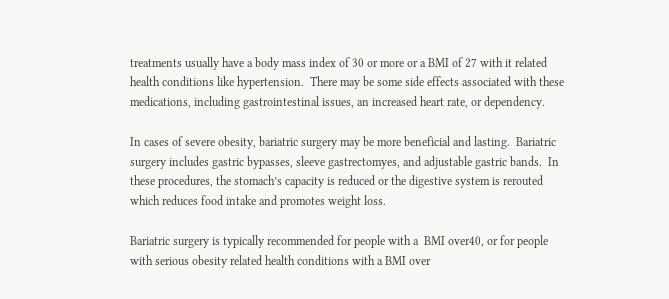treatments usually have a body mass index of 30 or more or a BMI of 27 with it related health conditions like hypertension.  There may be some side effects associated with these medications, including gastrointestinal issues, an increased heart rate, or dependency.

In cases of severe obesity, bariatric surgery may be more beneficial and lasting.  Bariatric surgery includes gastric bypasses, sleeve gastrectomyes, and adjustable gastric bands.  In these procedures, the stomach’s capacity is reduced or the digestive system is rerouted which reduces food intake and promotes weight loss.

Bariatric surgery is typically recommended for people with a  BMI over40, or for people with serious obesity related health conditions with a BMI over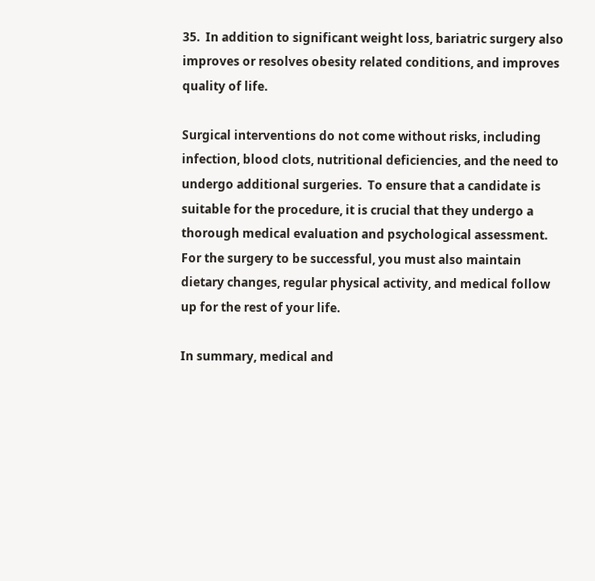35.  In addition to significant weight loss, bariatric surgery also improves or resolves obesity related conditions, and improves quality of life.

Surgical interventions do not come without risks, including infection, blood clots, nutritional deficiencies, and the need to undergo additional surgeries.  To ensure that a candidate is suitable for the procedure, it is crucial that they undergo a thorough medical evaluation and psychological assessment.  For the surgery to be successful, you must also maintain dietary changes, regular physical activity, and medical follow up for the rest of your life.

In summary, medical and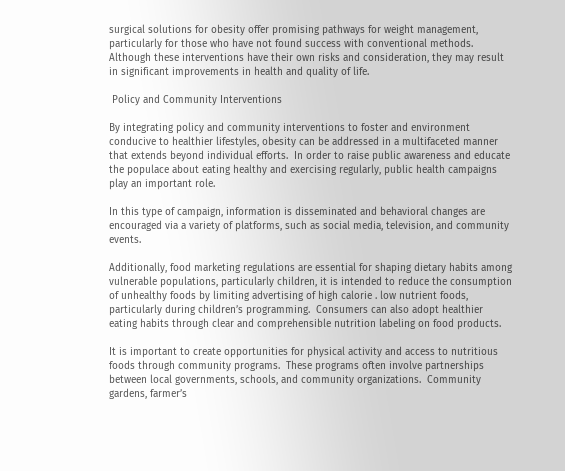surgical solutions for obesity offer promising pathways for weight management, particularly for those who have not found success with conventional methods.  Although these interventions have their own risks and consideration, they may result in significant improvements in health and quality of life.

 Policy and Community Interventions

By integrating policy and community interventions to foster and environment conducive to healthier lifestyles, obesity can be addressed in a multifaceted manner that extends beyond individual efforts.  In order to raise public awareness and educate the populace about eating healthy and exercising regularly, public health campaigns play an important role.

In this type of campaign, information is disseminated and behavioral changes are encouraged via a variety of platforms, such as social media, television, and community events.

Additionally, food marketing regulations are essential for shaping dietary habits among vulnerable populations, particularly children, it is intended to reduce the consumption of unhealthy foods by limiting advertising of high calorie . low nutrient foods, particularly during children’s programming.  Consumers can also adopt healthier eating habits through clear and comprehensible nutrition labeling on food products.

It is important to create opportunities for physical activity and access to nutritious foods through community programs.  These programs often involve partnerships between local governments, schools, and community organizations.  Community gardens, farmer’s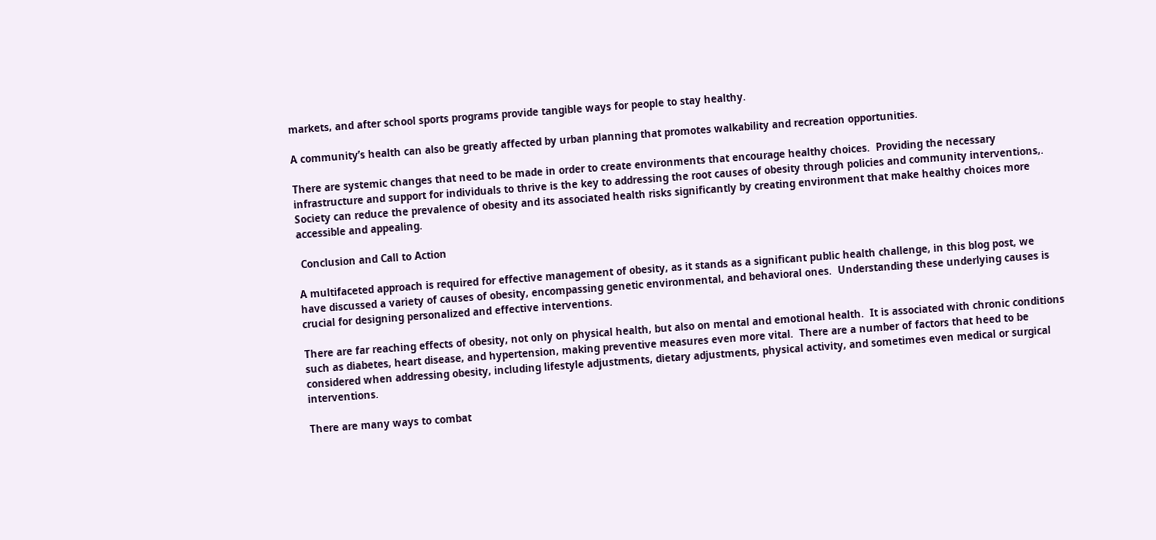markets, and after school sports programs provide tangible ways for people to stay healthy.

A community’s health can also be greatly affected by urban planning that promotes walkability and recreation opportunities.

There are systemic changes that need to be made in order to create environments that encourage healthy choices.  Providing the necessary infrastructure and support for individuals to thrive is the key to addressing the root causes of obesity through policies and community interventions,.  Society can reduce the prevalence of obesity and its associated health risks significantly by creating environment that make healthy choices more accessible and appealing.

 Conclusion and Call to Action

A multifaceted approach is required for effective management of obesity, as it stands as a significant public health challenge, in this blog post, we have discussed a variety of causes of obesity, encompassing genetic environmental, and behavioral ones.  Understanding these underlying causes is crucial for designing personalized and effective interventions.

There are far reaching effects of obesity, not only on physical health, but also on mental and emotional health.  It is associated with chronic conditions such as diabetes, heart disease, and hypertension, making preventive measures even more vital.  There are a number of factors that heed to be considered when addressing obesity, including lifestyle adjustments, dietary adjustments, physical activity, and sometimes even medical or surgical interventions.

There are many ways to combat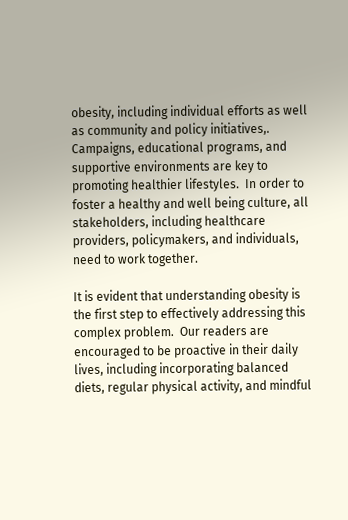obesity, including individual efforts as well as community and policy initiatives,.  Campaigns, educational programs, and supportive environments are key to promoting healthier lifestyles.  In order to foster a healthy and well being culture, all stakeholders, including healthcare providers, policymakers, and individuals, need to work together.

It is evident that understanding obesity is the first step to effectively addressing this complex problem.  Our readers are encouraged to be proactive in their daily lives, including incorporating balanced diets, regular physical activity, and mindful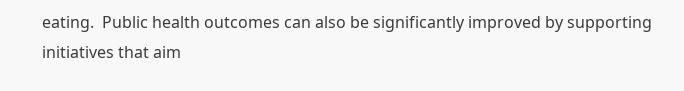eating.  Public health outcomes can also be significantly improved by supporting initiatives that aim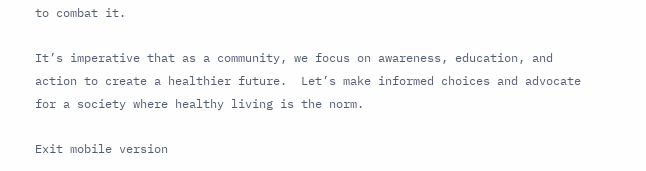to combat it.

It’s imperative that as a community, we focus on awareness, education, and action to create a healthier future.  Let’s make informed choices and advocate for a society where healthy living is the norm.

Exit mobile version